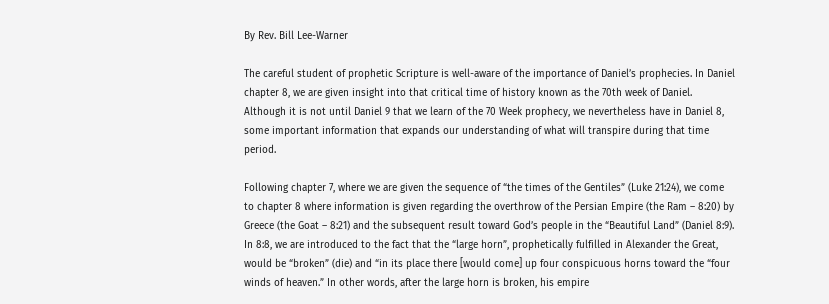By Rev. Bill Lee-Warner

The careful student of prophetic Scripture is well-aware of the importance of Daniel’s prophecies. In Daniel chapter 8, we are given insight into that critical time of history known as the 70th week of Daniel. Although it is not until Daniel 9 that we learn of the 70 Week prophecy, we nevertheless have in Daniel 8, some important information that expands our understanding of what will transpire during that time period.

Following chapter 7, where we are given the sequence of “the times of the Gentiles” (Luke 21:24), we come to chapter 8 where information is given regarding the overthrow of the Persian Empire (the Ram – 8:20) by Greece (the Goat – 8:21) and the subsequent result toward God’s people in the “Beautiful Land” (Daniel 8:9). In 8:8, we are introduced to the fact that the “large horn”, prophetically fulfilled in Alexander the Great, would be “broken” (die) and “in its place there [would come] up four conspicuous horns toward the “four winds of heaven.” In other words, after the large horn is broken, his empire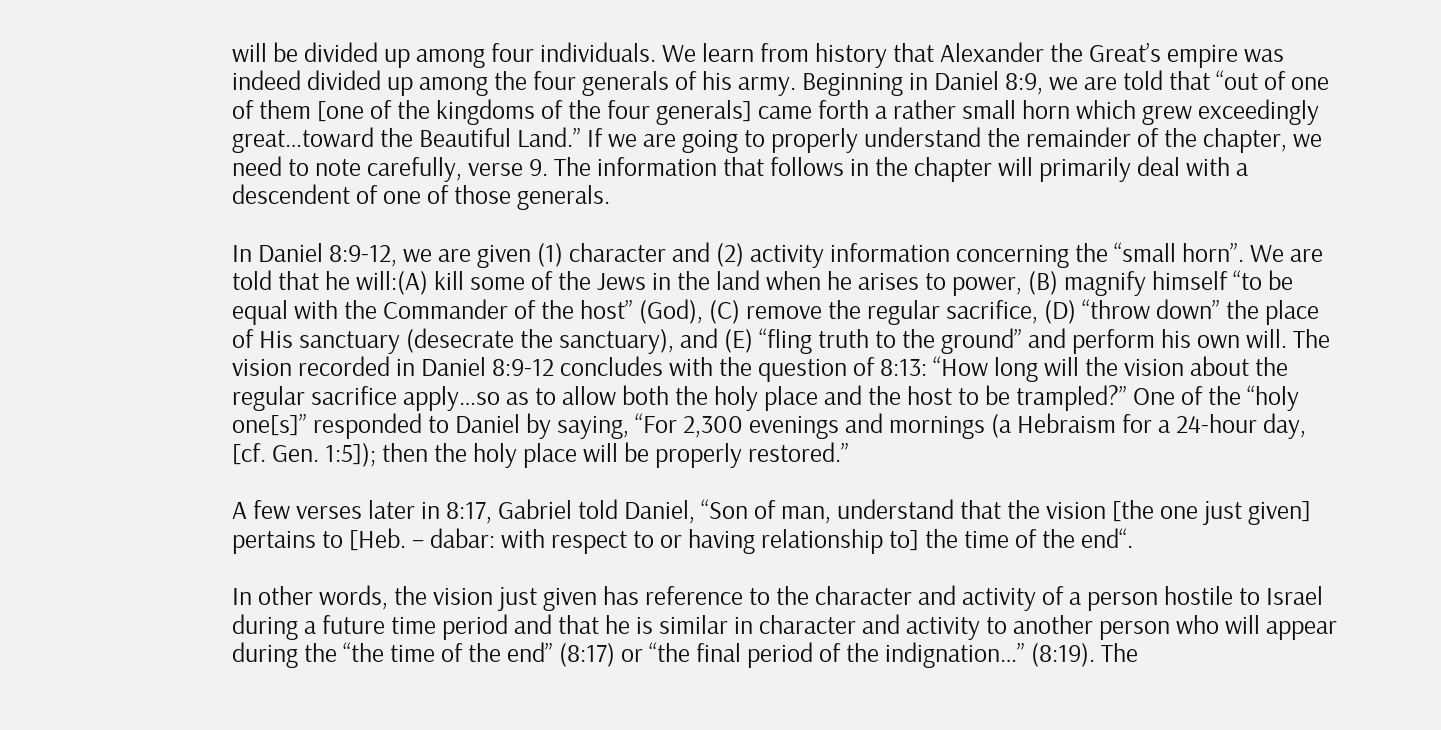will be divided up among four individuals. We learn from history that Alexander the Great’s empire was indeed divided up among the four generals of his army. Beginning in Daniel 8:9, we are told that “out of one of them [one of the kingdoms of the four generals] came forth a rather small horn which grew exceedingly great…toward the Beautiful Land.” If we are going to properly understand the remainder of the chapter, we need to note carefully, verse 9. The information that follows in the chapter will primarily deal with a descendent of one of those generals.

In Daniel 8:9-12, we are given (1) character and (2) activity information concerning the “small horn”. We are told that he will:(A) kill some of the Jews in the land when he arises to power, (B) magnify himself “to be equal with the Commander of the host” (God), (C) remove the regular sacrifice, (D) “throw down” the place of His sanctuary (desecrate the sanctuary), and (E) “fling truth to the ground” and perform his own will. The vision recorded in Daniel 8:9-12 concludes with the question of 8:13: “How long will the vision about the regular sacrifice apply…so as to allow both the holy place and the host to be trampled?” One of the “holy one[s]” responded to Daniel by saying, “For 2,300 evenings and mornings (a Hebraism for a 24-hour day, [cf. Gen. 1:5]); then the holy place will be properly restored.”

A few verses later in 8:17, Gabriel told Daniel, “Son of man, understand that the vision [the one just given] pertains to [Heb. – dabar: with respect to or having relationship to] the time of the end“.

In other words, the vision just given has reference to the character and activity of a person hostile to Israel during a future time period and that he is similar in character and activity to another person who will appear during the “the time of the end” (8:17) or “the final period of the indignation…” (8:19). The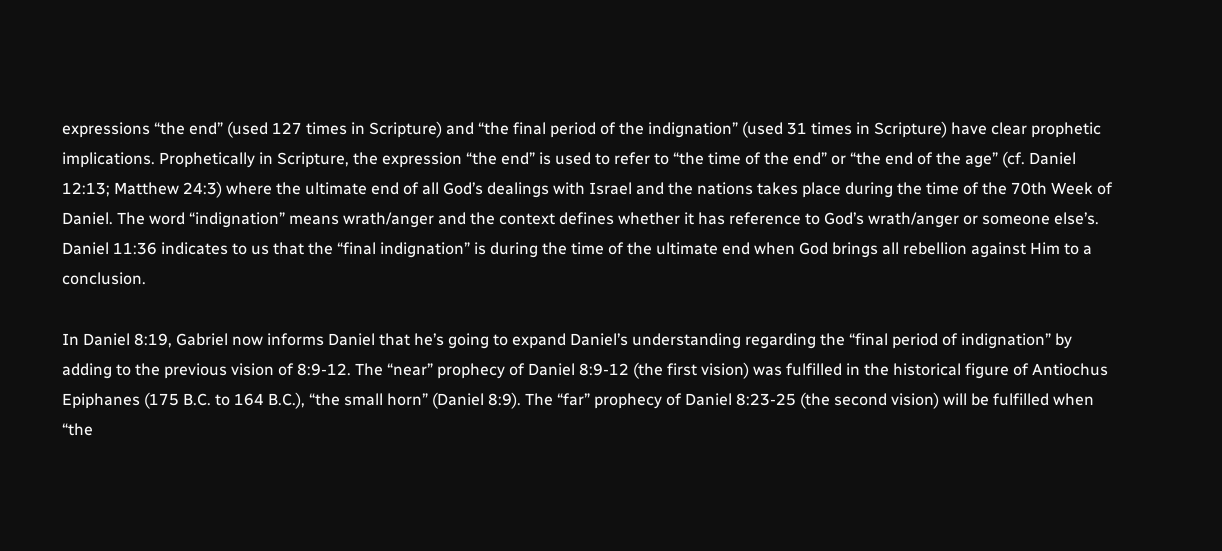expressions “the end” (used 127 times in Scripture) and “the final period of the indignation” (used 31 times in Scripture) have clear prophetic implications. Prophetically in Scripture, the expression “the end” is used to refer to “the time of the end” or “the end of the age” (cf. Daniel 12:13; Matthew 24:3) where the ultimate end of all God’s dealings with Israel and the nations takes place during the time of the 70th Week of Daniel. The word “indignation” means wrath/anger and the context defines whether it has reference to God’s wrath/anger or someone else’s. Daniel 11:36 indicates to us that the “final indignation” is during the time of the ultimate end when God brings all rebellion against Him to a conclusion.

In Daniel 8:19, Gabriel now informs Daniel that he’s going to expand Daniel’s understanding regarding the “final period of indignation” by adding to the previous vision of 8:9-12. The “near” prophecy of Daniel 8:9-12 (the first vision) was fulfilled in the historical figure of Antiochus Epiphanes (175 B.C. to 164 B.C.), “the small horn” (Daniel 8:9). The “far” prophecy of Daniel 8:23-25 (the second vision) will be fulfilled when “the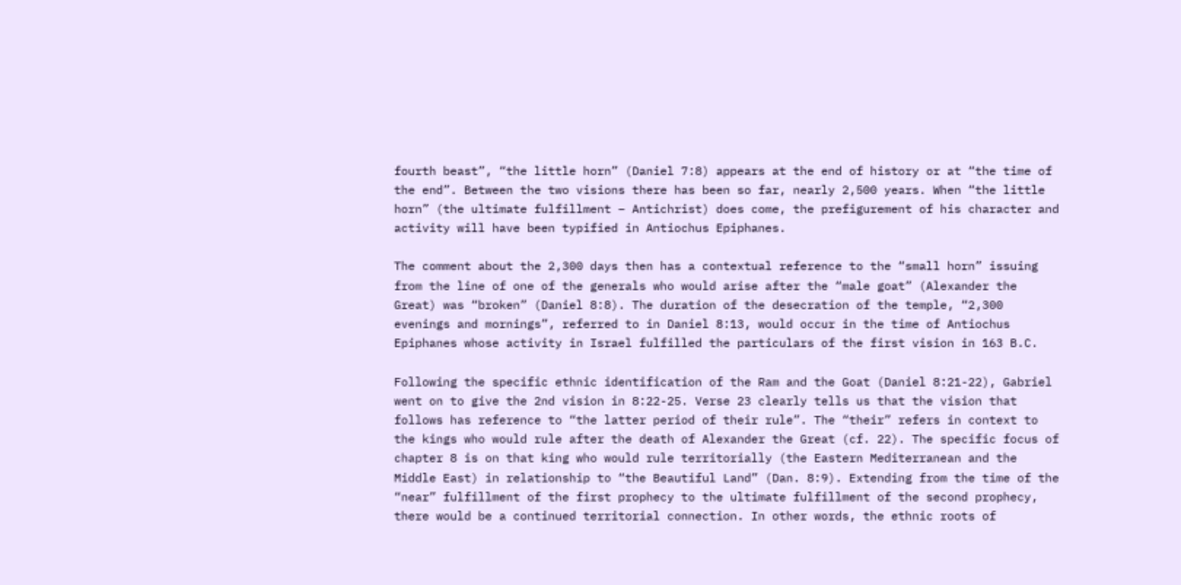fourth beast”, “the little horn” (Daniel 7:8) appears at the end of history or at “the time of the end”. Between the two visions there has been so far, nearly 2,500 years. When “the little horn” (the ultimate fulfillment – Antichrist) does come, the prefigurement of his character and activity will have been typified in Antiochus Epiphanes.

The comment about the 2,300 days then has a contextual reference to the “small horn” issuing from the line of one of the generals who would arise after the “male goat” (Alexander the Great) was “broken” (Daniel 8:8). The duration of the desecration of the temple, “2,300 evenings and mornings”, referred to in Daniel 8:13, would occur in the time of Antiochus Epiphanes whose activity in Israel fulfilled the particulars of the first vision in 163 B.C.

Following the specific ethnic identification of the Ram and the Goat (Daniel 8:21-22), Gabriel went on to give the 2nd vision in 8:22-25. Verse 23 clearly tells us that the vision that follows has reference to “the latter period of their rule”. The “their” refers in context to the kings who would rule after the death of Alexander the Great (cf. 22). The specific focus of chapter 8 is on that king who would rule territorially (the Eastern Mediterranean and the Middle East) in relationship to “the Beautiful Land” (Dan. 8:9). Extending from the time of the “near” fulfillment of the first prophecy to the ultimate fulfillment of the second prophecy, there would be a continued territorial connection. In other words, the ethnic roots of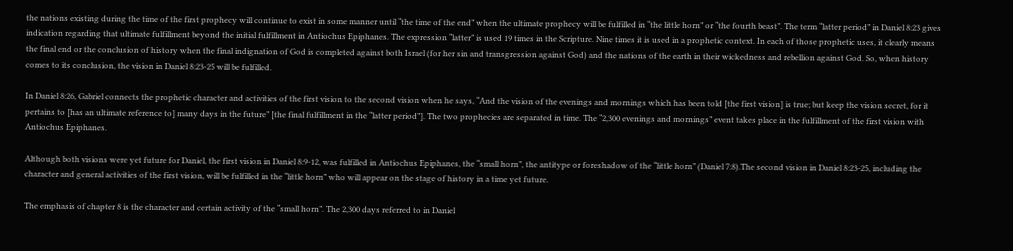the nations existing during the time of the first prophecy will continue to exist in some manner until “the time of the end” when the ultimate prophecy will be fulfilled in “the little horn” or “the fourth beast”. The term “latter period” in Daniel 8:23 gives indication regarding that ultimate fulfillment beyond the initial fulfillment in Antiochus Epiphanes. The expression “latter” is used 19 times in the Scripture. Nine times it is used in a prophetic context. In each of those prophetic uses, it clearly means the final end or the conclusion of history when the final indignation of God is completed against both Israel (for her sin and transgression against God) and the nations of the earth in their wickedness and rebellion against God. So, when history comes to its conclusion, the vision in Daniel 8:23-25 will be fulfilled.

In Daniel 8:26, Gabriel connects the prophetic character and activities of the first vision to the second vision when he says, “And the vision of the evenings and mornings which has been told [the first vision] is true; but keep the vision secret, for it pertains to [has an ultimate reference to] many days in the future” [the final fulfillment in the “latter period”]. The two prophecies are separated in time. The “2,300 evenings and mornings” event takes place in the fulfillment of the first vision with Antiochus Epiphanes.

Although both visions were yet future for Daniel, the first vision in Daniel 8:9-12, was fulfilled in Antiochus Epiphanes, the “small horn”, the antitype or foreshadow of the “little horn” (Daniel 7:8).The second vision in Daniel 8:23-25, including the character and general activities of the first vision, will be fulfilled in the “little horn” who will appear on the stage of history in a time yet future.

The emphasis of chapter 8 is the character and certain activity of the “small horn”. The 2,300 days referred to in Daniel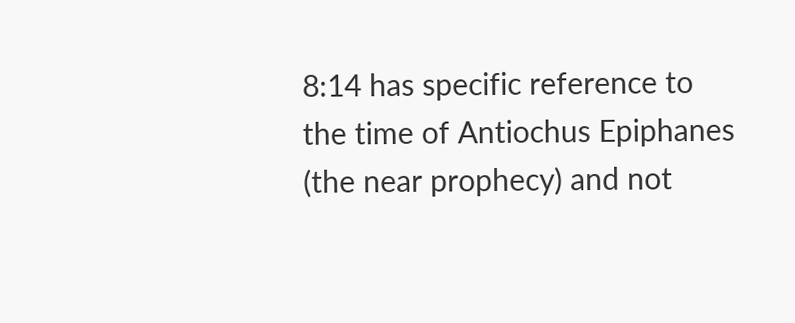8:14 has specific reference to the time of Antiochus Epiphanes (the near prophecy) and not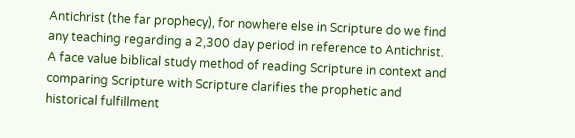Antichrist (the far prophecy), for nowhere else in Scripture do we find any teaching regarding a 2,300 day period in reference to Antichrist. A face value biblical study method of reading Scripture in context and comparing Scripture with Scripture clarifies the prophetic and historical fulfillment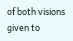of both visions given to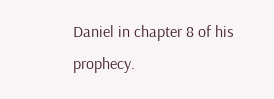Daniel in chapter 8 of his prophecy.